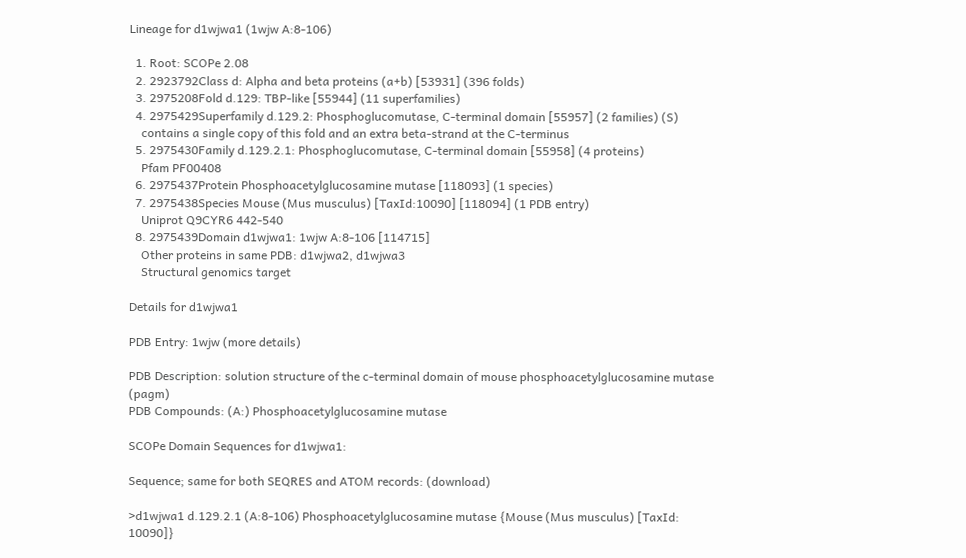Lineage for d1wjwa1 (1wjw A:8-106)

  1. Root: SCOPe 2.08
  2. 2923792Class d: Alpha and beta proteins (a+b) [53931] (396 folds)
  3. 2975208Fold d.129: TBP-like [55944] (11 superfamilies)
  4. 2975429Superfamily d.129.2: Phosphoglucomutase, C-terminal domain [55957] (2 families) (S)
    contains a single copy of this fold and an extra beta-strand at the C-terminus
  5. 2975430Family d.129.2.1: Phosphoglucomutase, C-terminal domain [55958] (4 proteins)
    Pfam PF00408
  6. 2975437Protein Phosphoacetylglucosamine mutase [118093] (1 species)
  7. 2975438Species Mouse (Mus musculus) [TaxId:10090] [118094] (1 PDB entry)
    Uniprot Q9CYR6 442-540
  8. 2975439Domain d1wjwa1: 1wjw A:8-106 [114715]
    Other proteins in same PDB: d1wjwa2, d1wjwa3
    Structural genomics target

Details for d1wjwa1

PDB Entry: 1wjw (more details)

PDB Description: solution structure of the c-terminal domain of mouse phosphoacetylglucosamine mutase (pagm)
PDB Compounds: (A:) Phosphoacetylglucosamine mutase

SCOPe Domain Sequences for d1wjwa1:

Sequence; same for both SEQRES and ATOM records: (download)

>d1wjwa1 d.129.2.1 (A:8-106) Phosphoacetylglucosamine mutase {Mouse (Mus musculus) [TaxId: 10090]}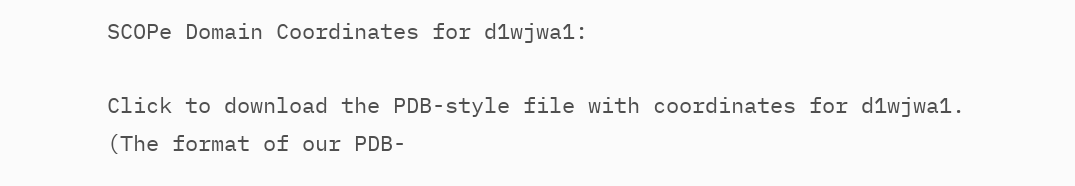SCOPe Domain Coordinates for d1wjwa1:

Click to download the PDB-style file with coordinates for d1wjwa1.
(The format of our PDB-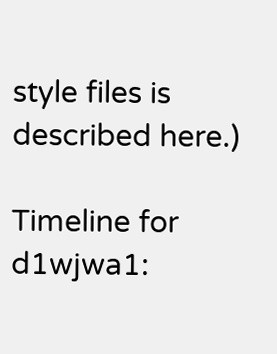style files is described here.)

Timeline for d1wjwa1: